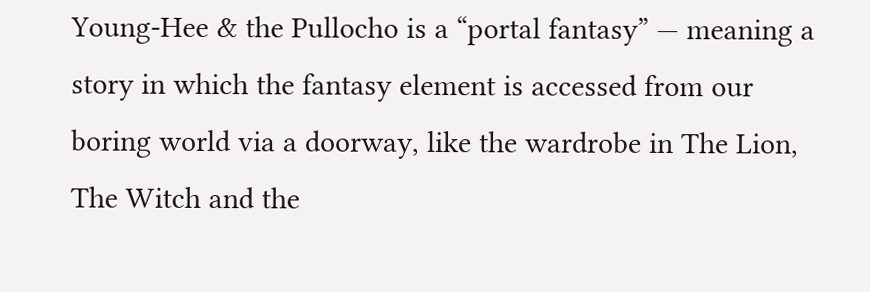Young-Hee & the Pullocho is a “portal fantasy” — meaning a story in which the fantasy element is accessed from our boring world via a doorway, like the wardrobe in The Lion, The Witch and the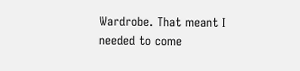Wardrobe. That meant I needed to come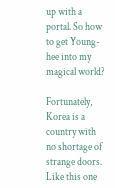up with a portal. So how to get Young-hee into my magical world?

Fortunately, Korea is a country with no shortage of strange doors. Like this one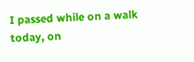I passed while on a walk today, on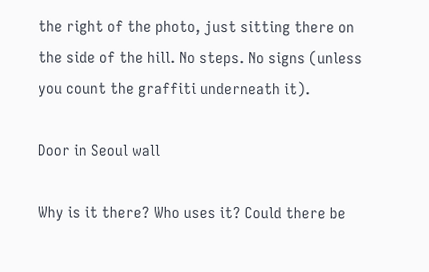the right of the photo, just sitting there on the side of the hill. No steps. No signs (unless you count the graffiti underneath it).

Door in Seoul wall

Why is it there? Who uses it? Could there be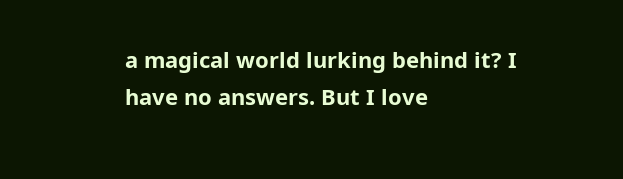a magical world lurking behind it? I have no answers. But I love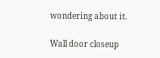wondering about it.

Wall door closeup